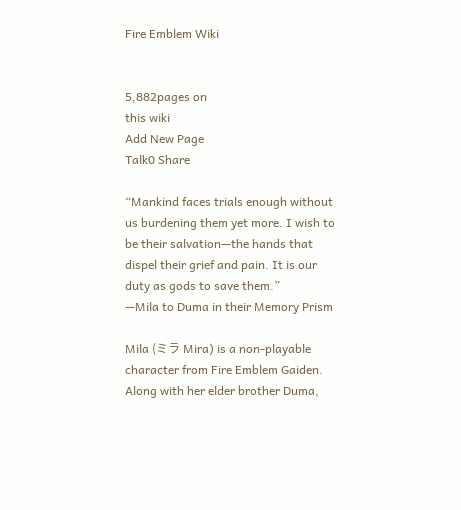Fire Emblem Wiki


5,882pages on
this wiki
Add New Page
Talk0 Share

“Mankind faces trials enough without us burdening them yet more. I wish to be their salvation—the hands that dispel their grief and pain. It is our duty as gods to save them.”
—Mila to Duma in their Memory Prism

Mila (ミラ Mira) is a non-playable character from Fire Emblem Gaiden. Along with her elder brother Duma,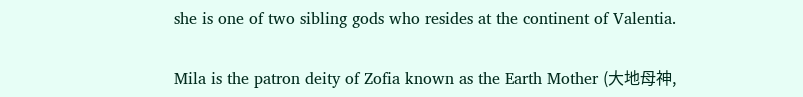she is one of two sibling gods who resides at the continent of Valentia.


Mila is the patron deity of Zofia known as the Earth Mother (大地母神,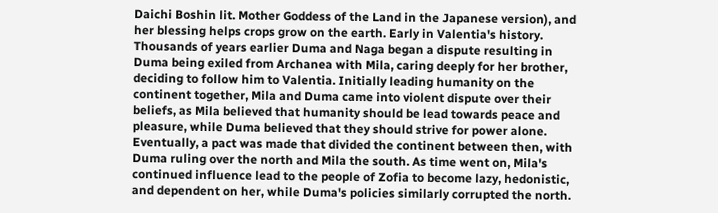Daichi Boshin lit. Mother Goddess of the Land in the Japanese version), and her blessing helps crops grow on the earth. Early in Valentia's history. Thousands of years earlier Duma and Naga began a dispute resulting in Duma being exiled from Archanea with Mila, caring deeply for her brother, deciding to follow him to Valentia. Initially leading humanity on the continent together, Mila and Duma came into violent dispute over their beliefs, as Mila believed that humanity should be lead towards peace and pleasure, while Duma believed that they should strive for power alone. Eventually, a pact was made that divided the continent between then, with Duma ruling over the north and Mila the south. As time went on, Mila's continued influence lead to the people of Zofia to become lazy, hedonistic, and dependent on her, while Duma's policies similarly corrupted the north.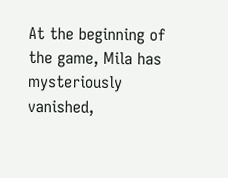At the beginning of the game, Mila has mysteriously vanished,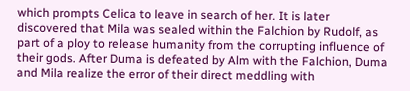which prompts Celica to leave in search of her. It is later discovered that Mila was sealed within the Falchion by Rudolf, as part of a ploy to release humanity from the corrupting influence of their gods. After Duma is defeated by Alm with the Falchion, Duma and Mila realize the error of their direct meddling with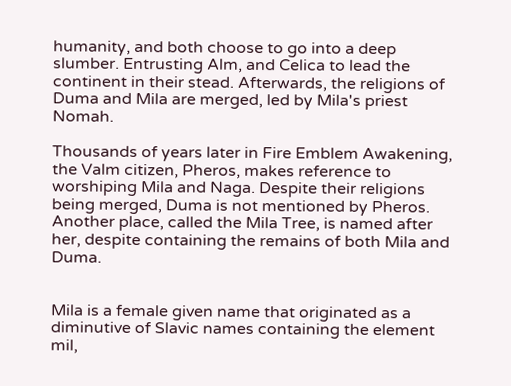humanity, and both choose to go into a deep slumber. Entrusting Alm, and Celica to lead the continent in their stead. Afterwards, the religions of Duma and Mila are merged, led by Mila's priest Nomah.

Thousands of years later in Fire Emblem Awakening, the Valm citizen, Pheros, makes reference to worshiping Mila and Naga. Despite their religions being merged, Duma is not mentioned by Pheros. Another place, called the Mila Tree, is named after her, despite containing the remains of both Mila and Duma.


Mila is a female given name that originated as a diminutive of Slavic names containing the element mil,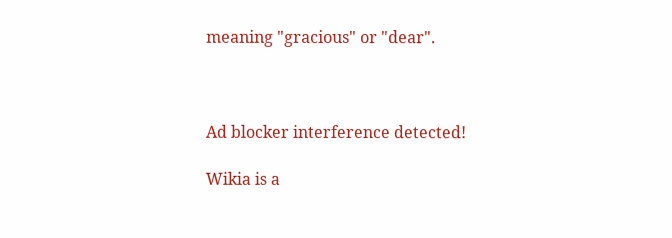meaning "gracious" or "dear".



Ad blocker interference detected!

Wikia is a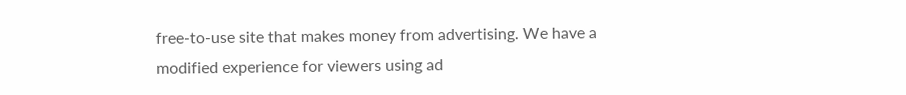free-to-use site that makes money from advertising. We have a modified experience for viewers using ad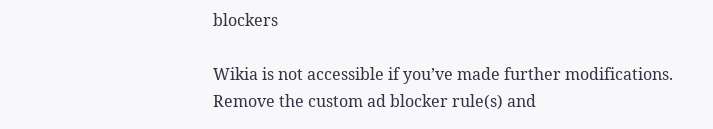blockers

Wikia is not accessible if you’ve made further modifications. Remove the custom ad blocker rule(s) and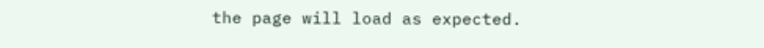the page will load as expected.